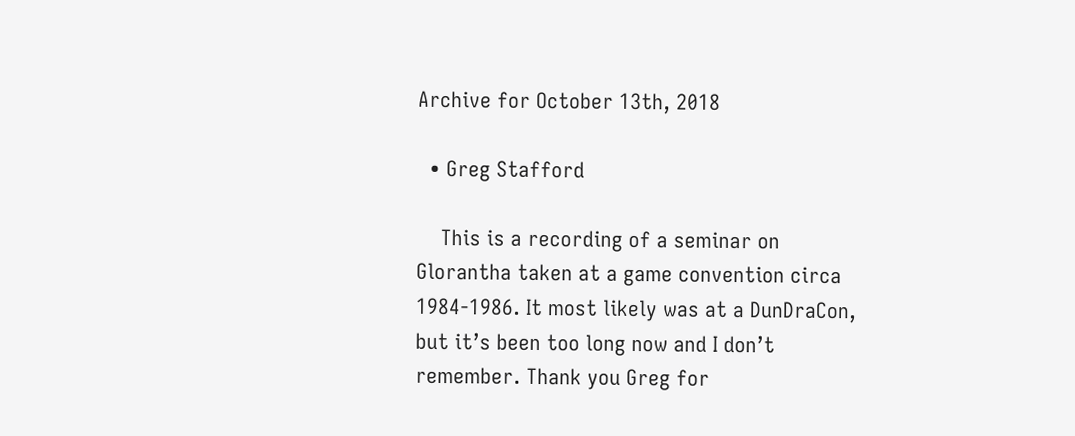Archive for October 13th, 2018

  • Greg Stafford

    This is a recording of a seminar on Glorantha taken at a game convention circa 1984-1986. It most likely was at a DunDraCon, but it’s been too long now and I don’t remember. Thank you Greg for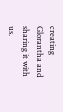creating Glorantha and sharing it with us.